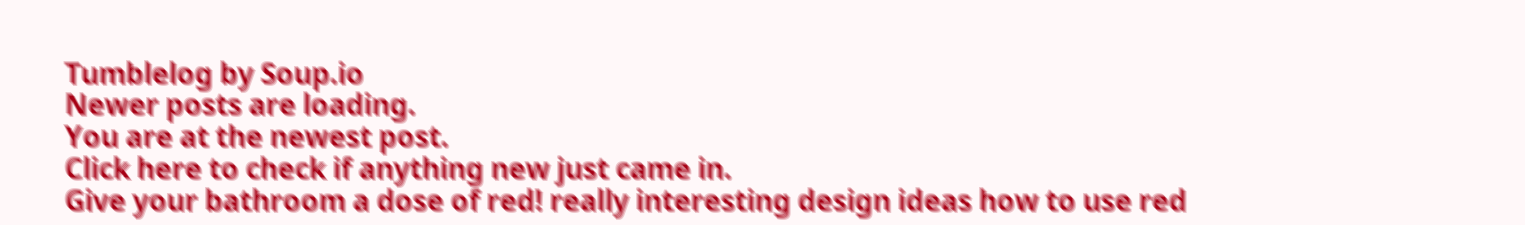Tumblelog by Soup.io
Newer posts are loading.
You are at the newest post.
Click here to check if anything new just came in.
Give your bathroom a dose of red! really interesting design ideas how to use red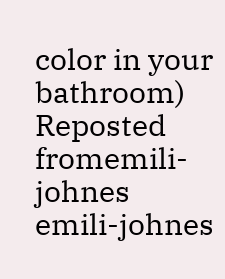color in your bathroom)
Reposted fromemili-johnes emili-johnes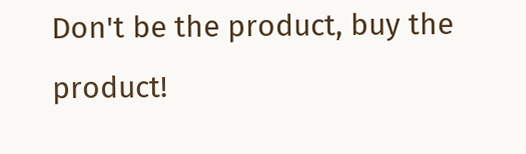Don't be the product, buy the product!